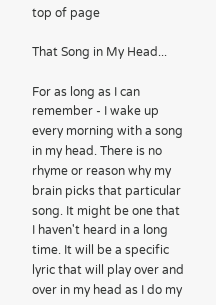top of page

That Song in My Head...

For as long as I can remember - I wake up every morning with a song in my head. There is no rhyme or reason why my brain picks that particular song. It might be one that I haven't heard in a long time. It will be a specific lyric that will play over and over in my head as I do my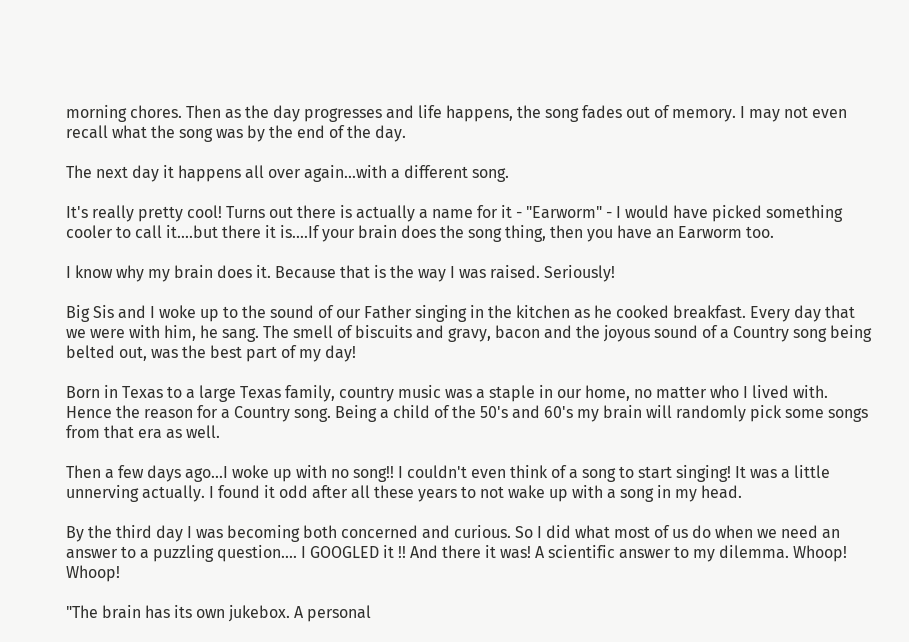morning chores. Then as the day progresses and life happens, the song fades out of memory. I may not even recall what the song was by the end of the day.

The next day it happens all over again...with a different song.

It's really pretty cool! Turns out there is actually a name for it - "Earworm" - I would have picked something cooler to call it....but there it is....If your brain does the song thing, then you have an Earworm too.

I know why my brain does it. Because that is the way I was raised. Seriously!

Big Sis and I woke up to the sound of our Father singing in the kitchen as he cooked breakfast. Every day that we were with him, he sang. The smell of biscuits and gravy, bacon and the joyous sound of a Country song being belted out, was the best part of my day!

Born in Texas to a large Texas family, country music was a staple in our home, no matter who I lived with. Hence the reason for a Country song. Being a child of the 50's and 60's my brain will randomly pick some songs from that era as well.

Then a few days ago...I woke up with no song!! I couldn't even think of a song to start singing! It was a little unnerving actually. I found it odd after all these years to not wake up with a song in my head.

By the third day I was becoming both concerned and curious. So I did what most of us do when we need an answer to a puzzling question.... I GOOGLED it !! And there it was! A scientific answer to my dilemma. Whoop! Whoop!

"The brain has its own jukebox. A personal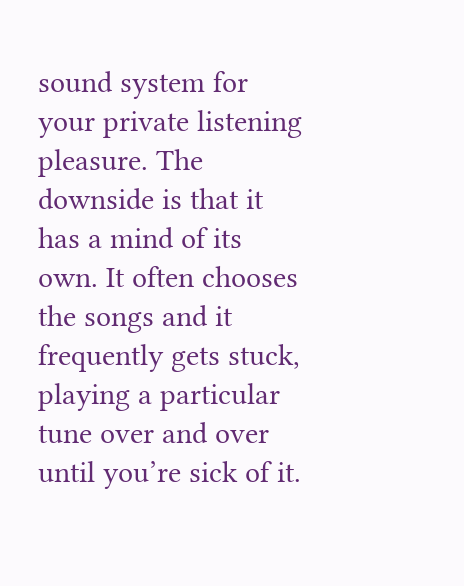sound system for your private listening pleasure. The downside is that it has a mind of its own. It often chooses the songs and it frequently gets stuck, playing a particular tune over and over until you’re sick of it.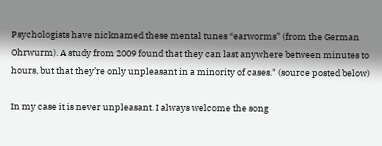Psychologists have nicknamed these mental tunes “earworms” (from the German Ohrwurm). A study from 2009 found that they can last anywhere between minutes to hours, but that they’re only unpleasant in a minority of cases." (source posted below)

In my case it is never unpleasant. I always welcome the song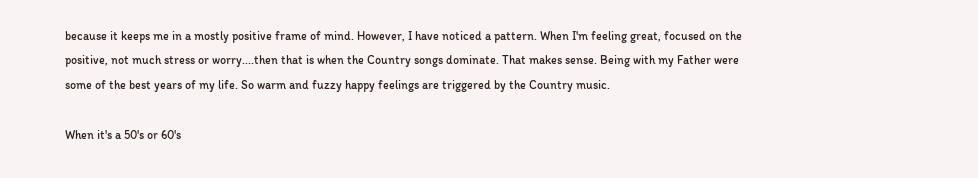because it keeps me in a mostly positive frame of mind. However, I have noticed a pattern. When I'm feeling great, focused on the positive, not much stress or worry....then that is when the Country songs dominate. That makes sense. Being with my Father were some of the best years of my life. So warm and fuzzy happy feelings are triggered by the Country music.

When it's a 50's or 60's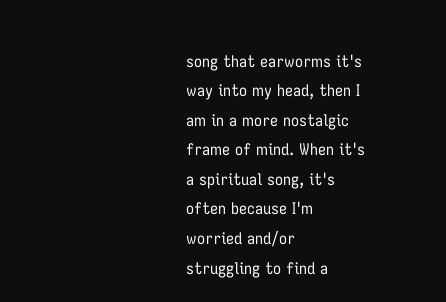song that earworms it's way into my head, then I am in a more nostalgic frame of mind. When it's a spiritual song, it's often because I'm worried and/or struggling to find a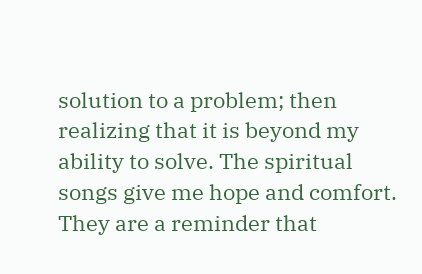solution to a problem; then realizing that it is beyond my ability to solve. The spiritual songs give me hope and comfort. They are a reminder that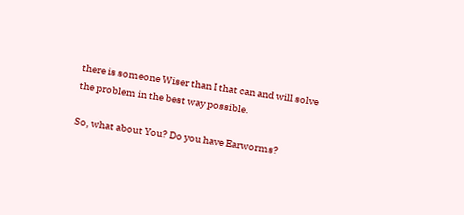there is someone Wiser than I that can and will solve the problem in the best way possible.

So, what about You? Do you have Earworms?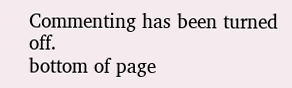Commenting has been turned off.
bottom of page